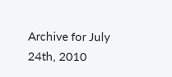Archive for July 24th, 2010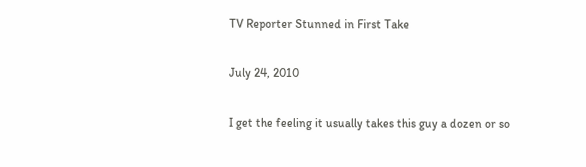TV Reporter Stunned in First Take

July 24, 2010

I get the feeling it usually takes this guy a dozen or so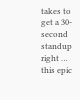takes to get a 30-second standup right … this epic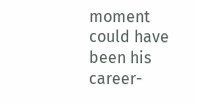moment could have been his career-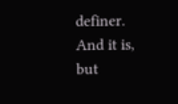definer. And it is, but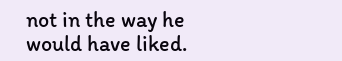not in the way he would have liked.